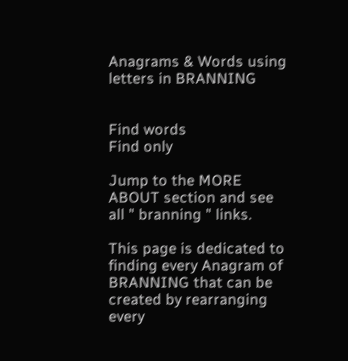Anagrams & Words using letters in BRANNING


Find words
Find only

Jump to the MORE ABOUT section and see all " branning " links.

This page is dedicated to finding every Anagram of BRANNING that can be created by rearranging every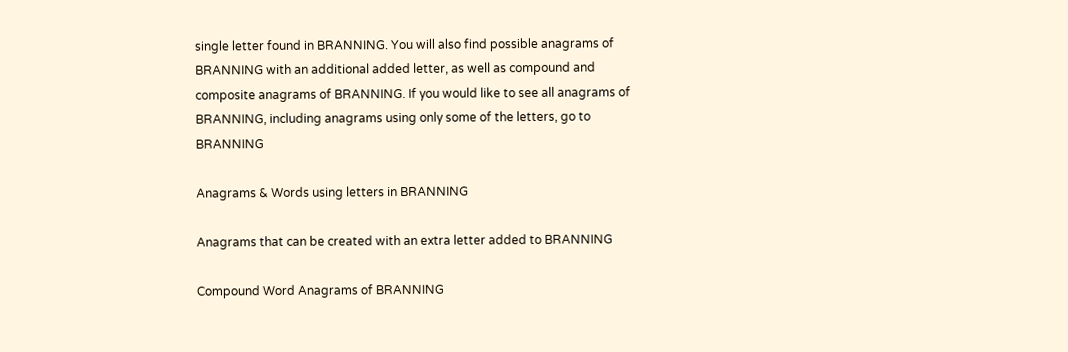single letter found in BRANNING. You will also find possible anagrams of BRANNING with an additional added letter, as well as compound and composite anagrams of BRANNING. If you would like to see all anagrams of BRANNING, including anagrams using only some of the letters, go to BRANNING

Anagrams & Words using letters in BRANNING

Anagrams that can be created with an extra letter added to BRANNING

Compound Word Anagrams of BRANNING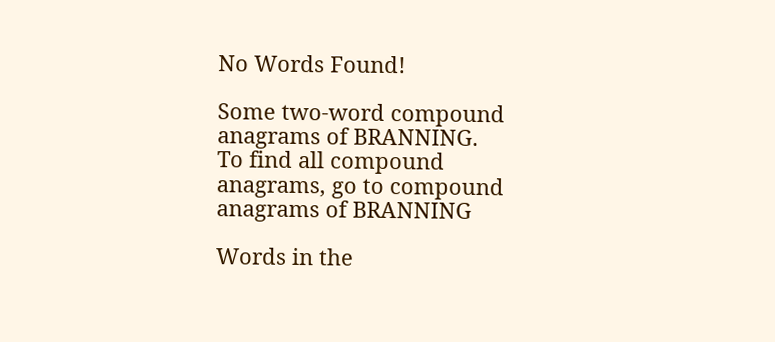No Words Found!

Some two-word compound anagrams of BRANNING.
To find all compound anagrams, go to compound anagrams of BRANNING

Words in the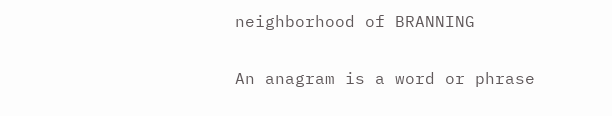neighborhood of BRANNING

An anagram is a word or phrase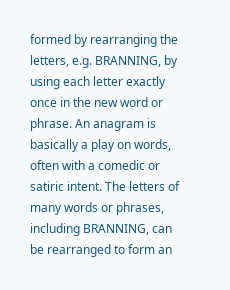formed by rearranging the letters, e.g. BRANNING, by using each letter exactly once in the new word or phrase. An anagram is basically a play on words, often with a comedic or satiric intent. The letters of many words or phrases, including BRANNING, can be rearranged to form an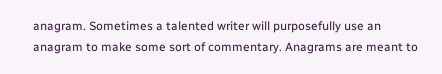anagram. Sometimes a talented writer will purposefully use an anagram to make some sort of commentary. Anagrams are meant to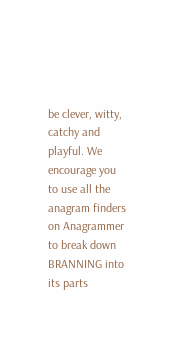be clever, witty, catchy and playful. We encourage you to use all the anagram finders on Anagrammer to break down BRANNING into its parts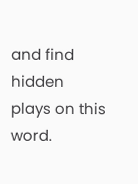and find hidden plays on this word.